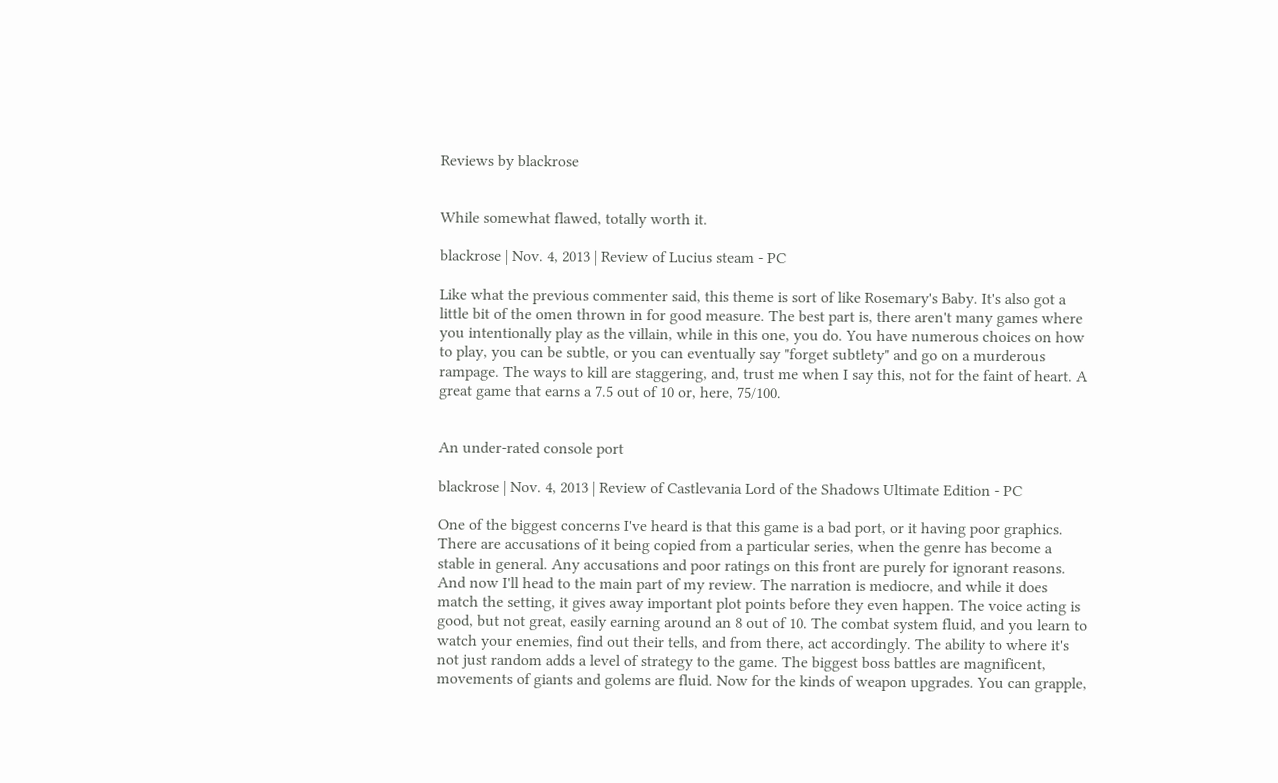Reviews by blackrose


While somewhat flawed, totally worth it.

blackrose | Nov. 4, 2013 | Review of Lucius steam - PC

Like what the previous commenter said, this theme is sort of like Rosemary's Baby. It's also got a little bit of the omen thrown in for good measure. The best part is, there aren't many games where you intentionally play as the villain, while in this one, you do. You have numerous choices on how to play, you can be subtle, or you can eventually say "forget subtlety" and go on a murderous rampage. The ways to kill are staggering, and, trust me when I say this, not for the faint of heart. A great game that earns a 7.5 out of 10 or, here, 75/100.


An under-rated console port

blackrose | Nov. 4, 2013 | Review of Castlevania Lord of the Shadows Ultimate Edition - PC

One of the biggest concerns I've heard is that this game is a bad port, or it having poor graphics. There are accusations of it being copied from a particular series, when the genre has become a stable in general. Any accusations and poor ratings on this front are purely for ignorant reasons. And now I'll head to the main part of my review. The narration is mediocre, and while it does match the setting, it gives away important plot points before they even happen. The voice acting is good, but not great, easily earning around an 8 out of 10. The combat system fluid, and you learn to watch your enemies, find out their tells, and from there, act accordingly. The ability to where it's not just random adds a level of strategy to the game. The biggest boss battles are magnificent, movements of giants and golems are fluid. Now for the kinds of weapon upgrades. You can grapple,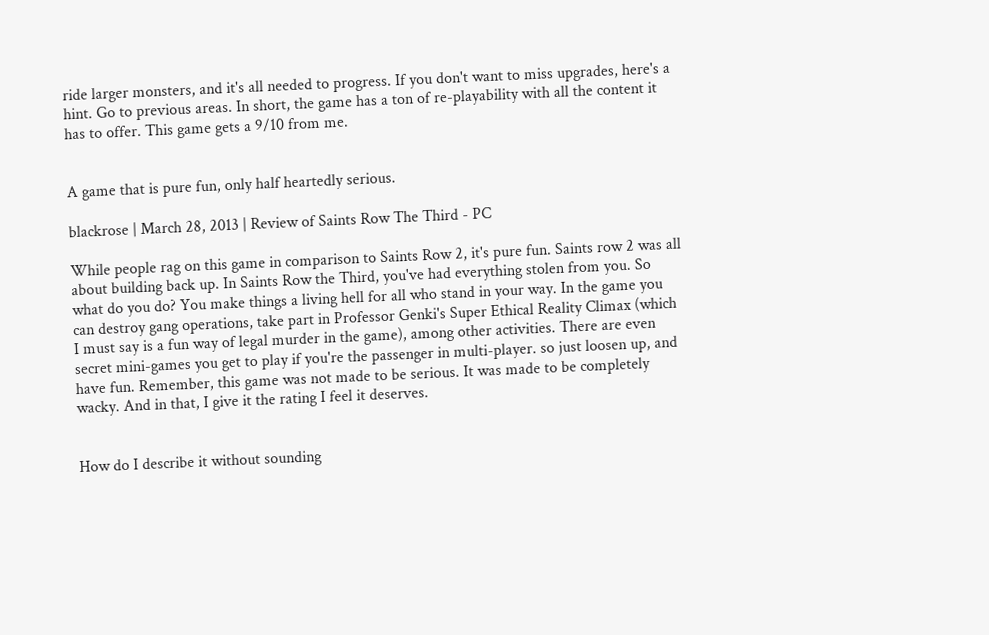ride larger monsters, and it's all needed to progress. If you don't want to miss upgrades, here's a hint. Go to previous areas. In short, the game has a ton of re-playability with all the content it has to offer. This game gets a 9/10 from me.


A game that is pure fun, only half heartedly serious.

blackrose | March 28, 2013 | Review of Saints Row The Third - PC

While people rag on this game in comparison to Saints Row 2, it's pure fun. Saints row 2 was all about building back up. In Saints Row the Third, you've had everything stolen from you. So what do you do? You make things a living hell for all who stand in your way. In the game you can destroy gang operations, take part in Professor Genki's Super Ethical Reality Climax (which I must say is a fun way of legal murder in the game), among other activities. There are even secret mini-games you get to play if you're the passenger in multi-player. so just loosen up, and have fun. Remember, this game was not made to be serious. It was made to be completely wacky. And in that, I give it the rating I feel it deserves.


How do I describe it without sounding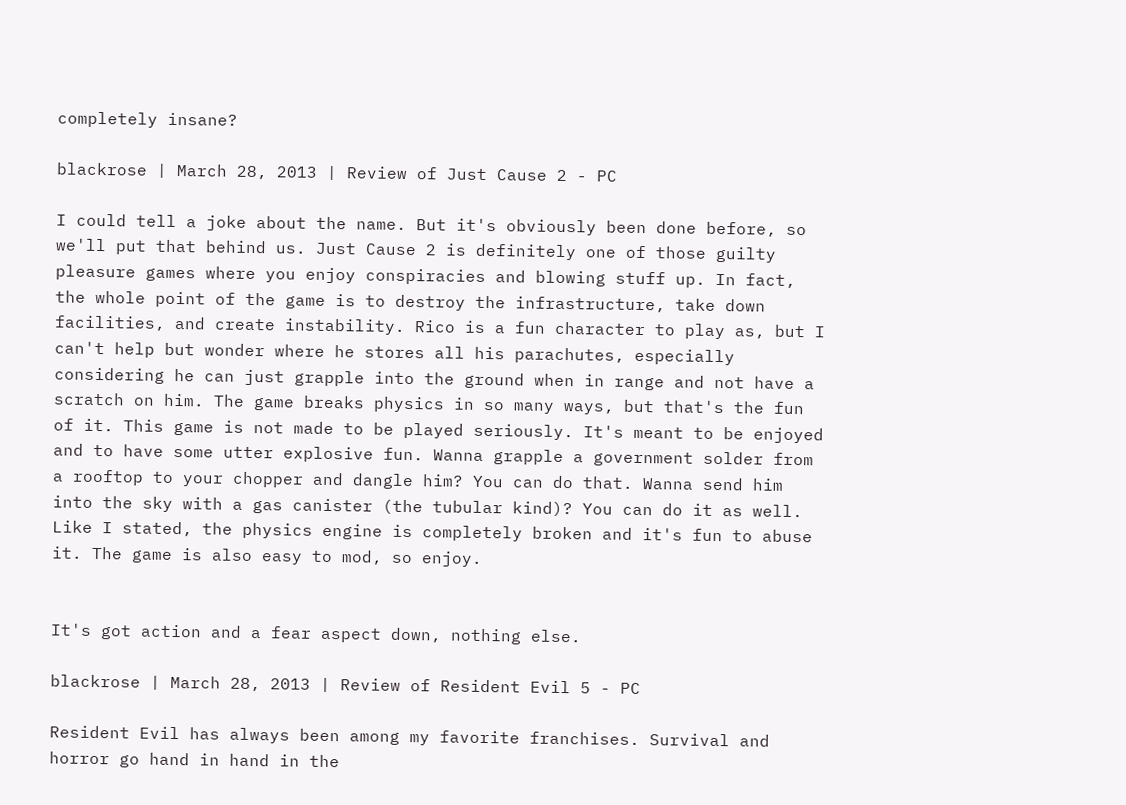completely insane?

blackrose | March 28, 2013 | Review of Just Cause 2 - PC

I could tell a joke about the name. But it's obviously been done before, so we'll put that behind us. Just Cause 2 is definitely one of those guilty pleasure games where you enjoy conspiracies and blowing stuff up. In fact, the whole point of the game is to destroy the infrastructure, take down facilities, and create instability. Rico is a fun character to play as, but I can't help but wonder where he stores all his parachutes, especially considering he can just grapple into the ground when in range and not have a scratch on him. The game breaks physics in so many ways, but that's the fun of it. This game is not made to be played seriously. It's meant to be enjoyed and to have some utter explosive fun. Wanna grapple a government solder from a rooftop to your chopper and dangle him? You can do that. Wanna send him into the sky with a gas canister (the tubular kind)? You can do it as well. Like I stated, the physics engine is completely broken and it's fun to abuse it. The game is also easy to mod, so enjoy.


It's got action and a fear aspect down, nothing else.

blackrose | March 28, 2013 | Review of Resident Evil 5 - PC

Resident Evil has always been among my favorite franchises. Survival and horror go hand in hand in the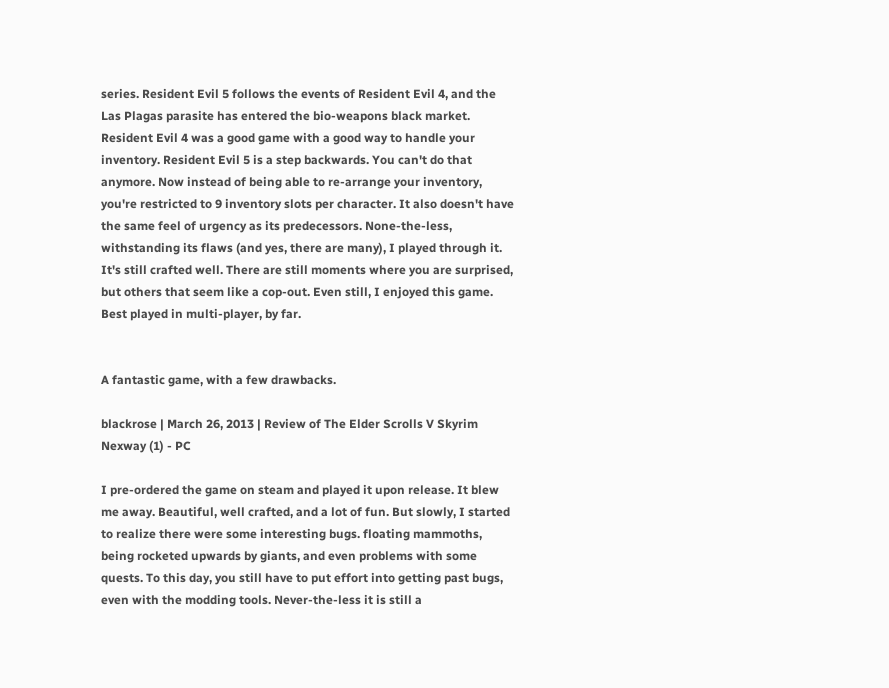series. Resident Evil 5 follows the events of Resident Evil 4, and the Las Plagas parasite has entered the bio-weapons black market. Resident Evil 4 was a good game with a good way to handle your inventory. Resident Evil 5 is a step backwards. You can't do that anymore. Now instead of being able to re-arrange your inventory, you're restricted to 9 inventory slots per character. It also doesn't have the same feel of urgency as its predecessors. None-the-less, withstanding its flaws (and yes, there are many), I played through it. It's still crafted well. There are still moments where you are surprised, but others that seem like a cop-out. Even still, I enjoyed this game. Best played in multi-player, by far.


A fantastic game, with a few drawbacks.

blackrose | March 26, 2013 | Review of The Elder Scrolls V Skyrim Nexway (1) - PC

I pre-ordered the game on steam and played it upon release. It blew me away. Beautiful, well crafted, and a lot of fun. But slowly, I started to realize there were some interesting bugs. floating mammoths, being rocketed upwards by giants, and even problems with some quests. To this day, you still have to put effort into getting past bugs, even with the modding tools. Never-the-less it is still a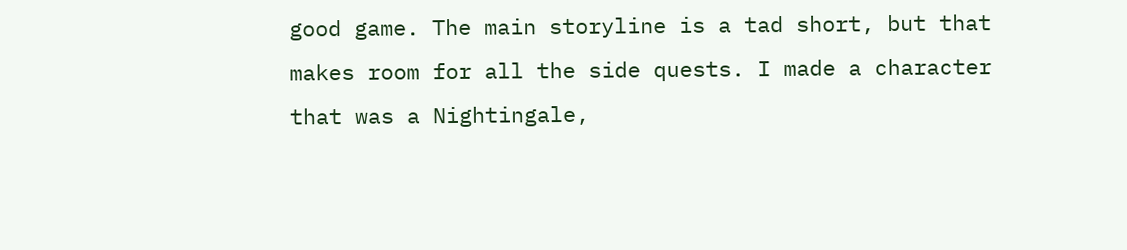good game. The main storyline is a tad short, but that makes room for all the side quests. I made a character that was a Nightingale,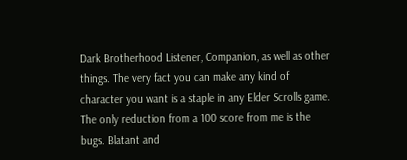Dark Brotherhood Listener, Companion, as well as other things. The very fact you can make any kind of character you want is a staple in any Elder Scrolls game. The only reduction from a 100 score from me is the bugs. Blatant and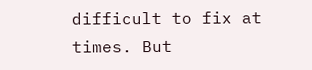difficult to fix at times. But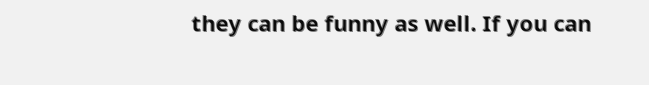they can be funny as well. If you can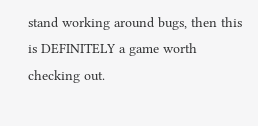stand working around bugs, then this is DEFINITELY a game worth checking out.